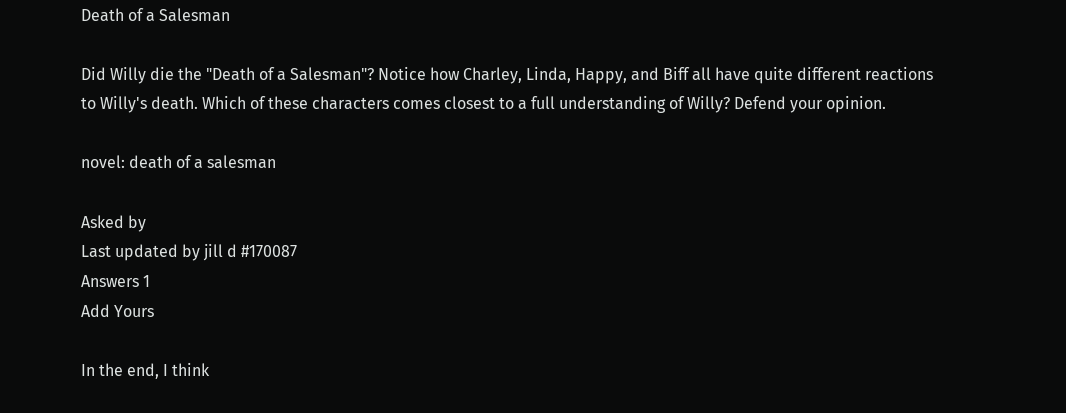Death of a Salesman

Did Willy die the "Death of a Salesman"? Notice how Charley, Linda, Happy, and Biff all have quite different reactions to Willy's death. Which of these characters comes closest to a full understanding of Willy? Defend your opinion.

novel: death of a salesman

Asked by
Last updated by jill d #170087
Answers 1
Add Yours

In the end, I think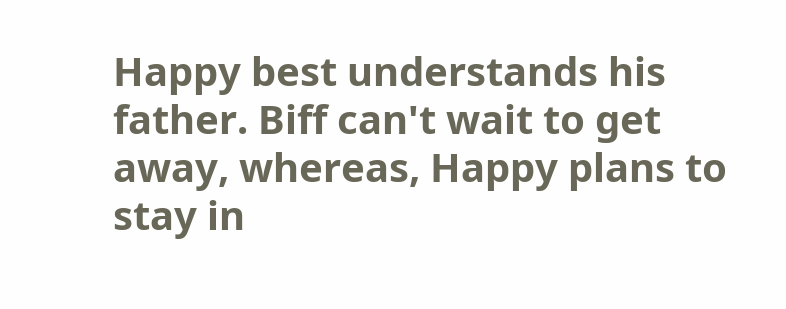Happy best understands his father. Biff can't wait to get away, whereas, Happy plans to stay in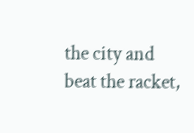the city and beat the racket,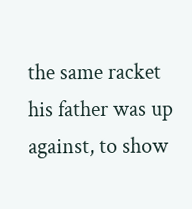the same racket his father was up against, to show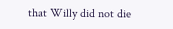that Willy did not die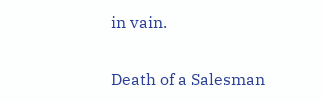in vain.


Death of a Salesman